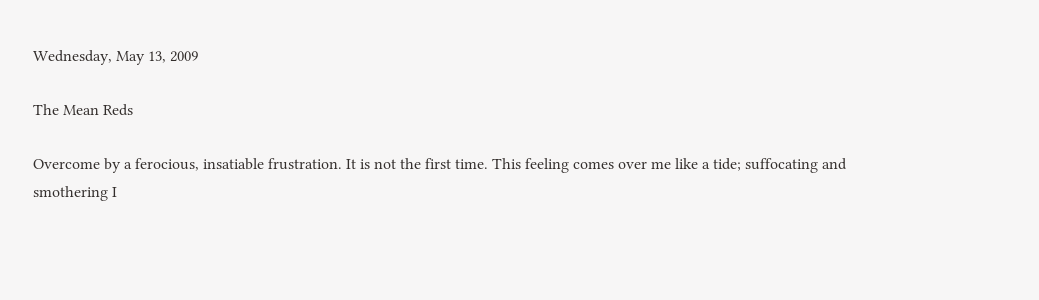Wednesday, May 13, 2009

The Mean Reds

Overcome by a ferocious, insatiable frustration. It is not the first time. This feeling comes over me like a tide; suffocating and smothering I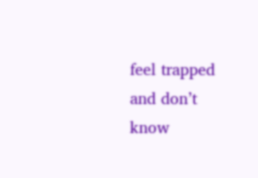feel trapped and don’t know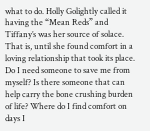what to do. Holly Golightly called it having the “Mean Reds” and Tiffany’s was her source of solace. That is, until she found comfort in a loving relationship that took its place. Do I need someone to save me from myself? Is there someone that can help carry the bone crushing burden of life? Where do I find comfort on days I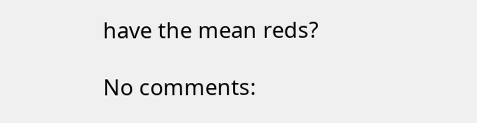have the mean reds?

No comments: